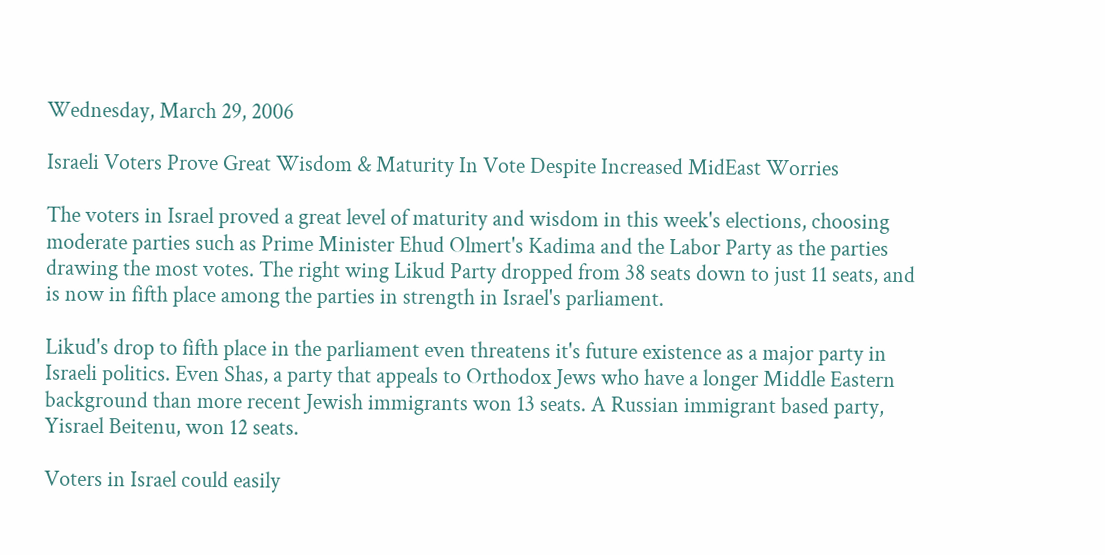Wednesday, March 29, 2006

Israeli Voters Prove Great Wisdom & Maturity In Vote Despite Increased MidEast Worries

The voters in Israel proved a great level of maturity and wisdom in this week's elections, choosing moderate parties such as Prime Minister Ehud Olmert's Kadima and the Labor Party as the parties drawing the most votes. The right wing Likud Party dropped from 38 seats down to just 11 seats, and is now in fifth place among the parties in strength in Israel's parliament.

Likud's drop to fifth place in the parliament even threatens it's future existence as a major party in Israeli politics. Even Shas, a party that appeals to Orthodox Jews who have a longer Middle Eastern background than more recent Jewish immigrants won 13 seats. A Russian immigrant based party, Yisrael Beitenu, won 12 seats.

Voters in Israel could easily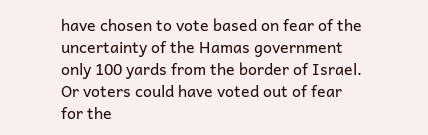have chosen to vote based on fear of the uncertainty of the Hamas government only 100 yards from the border of Israel. Or voters could have voted out of fear for the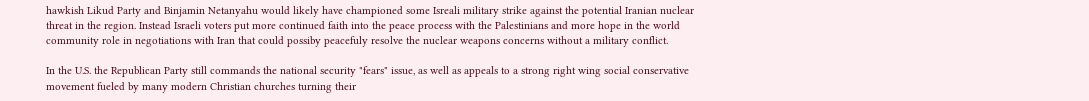hawkish Likud Party and Binjamin Netanyahu would likely have championed some Isreali military strike against the potential Iranian nuclear threat in the region. Instead Israeli voters put more continued faith into the peace process with the Palestinians and more hope in the world community role in negotiations with Iran that could possiby peacefuly resolve the nuclear weapons concerns without a military conflict.

In the U.S. the Republican Party still commands the national security "fears" issue, as well as appeals to a strong right wing social conservative movement fueled by many modern Christian churches turning their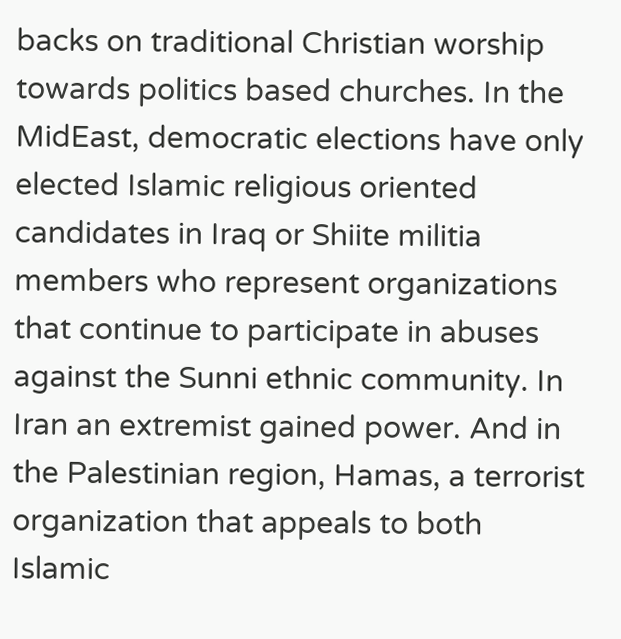backs on traditional Christian worship towards politics based churches. In the MidEast, democratic elections have only elected Islamic religious oriented candidates in Iraq or Shiite militia members who represent organizations that continue to participate in abuses against the Sunni ethnic community. In Iran an extremist gained power. And in the Palestinian region, Hamas, a terrorist organization that appeals to both Islamic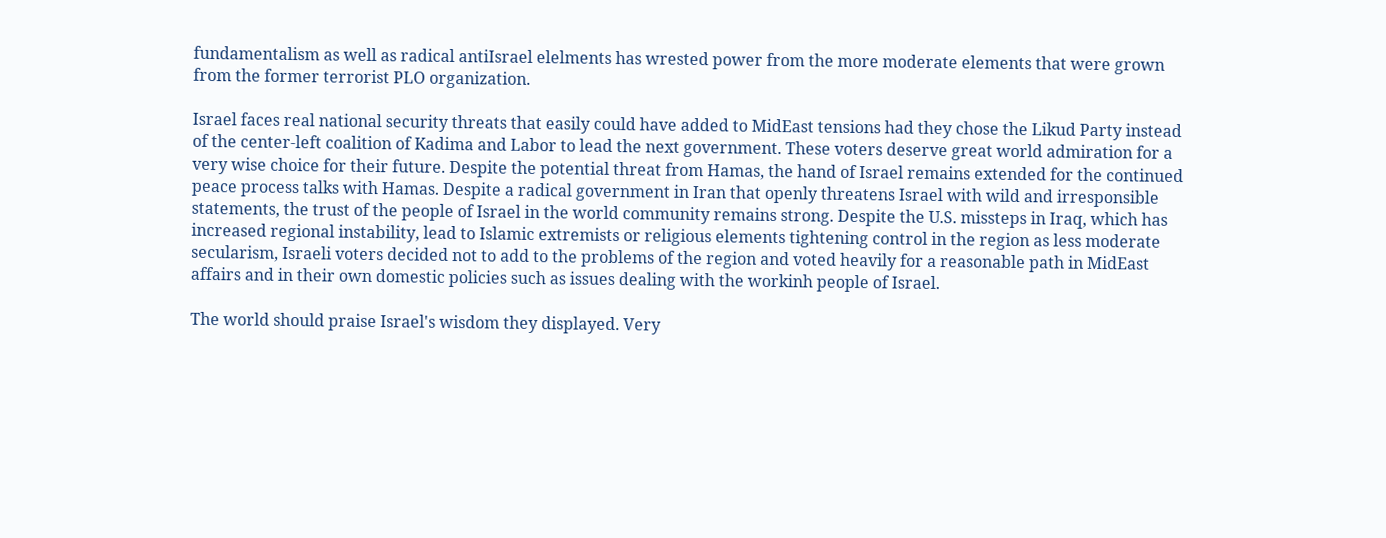fundamentalism as well as radical antiIsrael elelments has wrested power from the more moderate elements that were grown from the former terrorist PLO organization.

Israel faces real national security threats that easily could have added to MidEast tensions had they chose the Likud Party instead of the center-left coalition of Kadima and Labor to lead the next government. These voters deserve great world admiration for a very wise choice for their future. Despite the potential threat from Hamas, the hand of Israel remains extended for the continued peace process talks with Hamas. Despite a radical government in Iran that openly threatens Israel with wild and irresponsible statements, the trust of the people of Israel in the world community remains strong. Despite the U.S. missteps in Iraq, which has increased regional instability, lead to Islamic extremists or religious elements tightening control in the region as less moderate secularism, Israeli voters decided not to add to the problems of the region and voted heavily for a reasonable path in MidEast affairs and in their own domestic policies such as issues dealing with the workinh people of Israel.

The world should praise Israel's wisdom they displayed. Very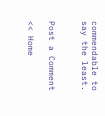commendable to say the least.


Post a Comment

<< Home